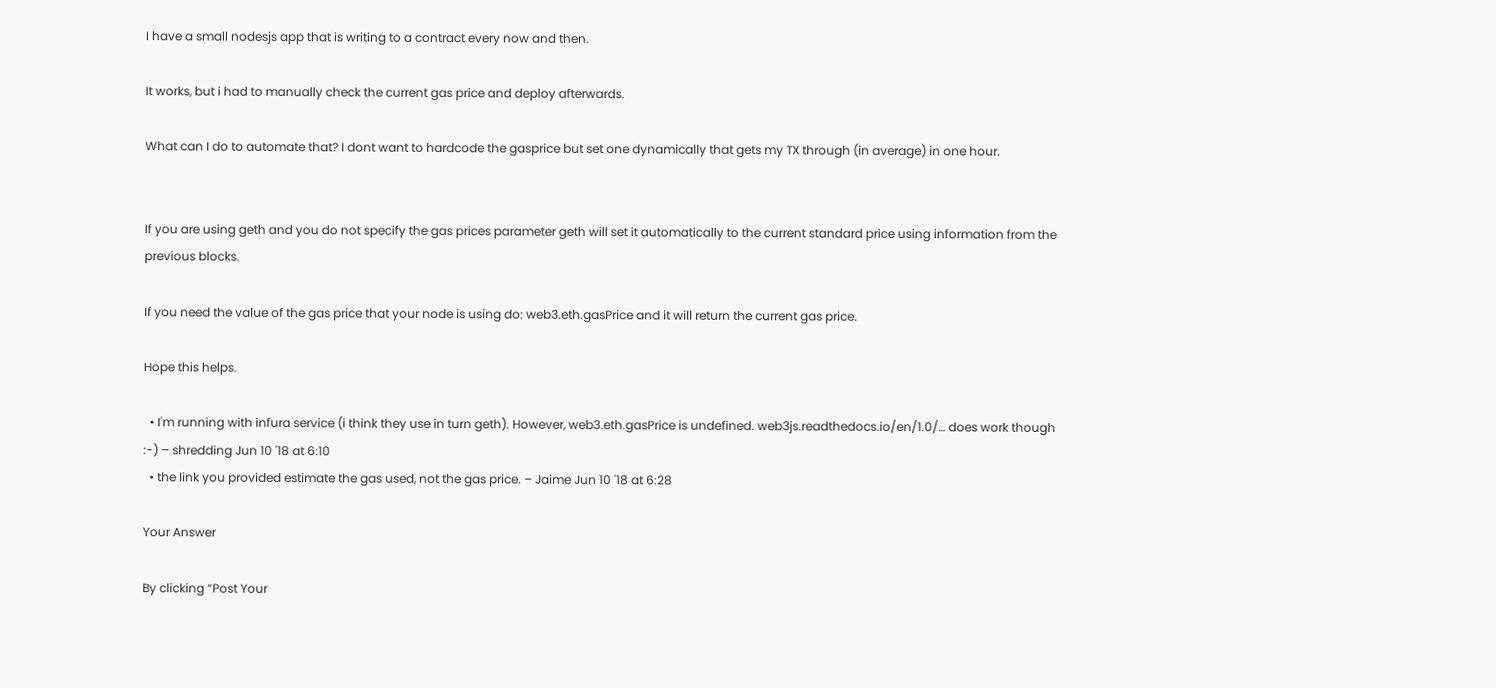I have a small nodesjs app that is writing to a contract every now and then.

It works, but i had to manually check the current gas price and deploy afterwards.

What can I do to automate that? I dont want to hardcode the gasprice but set one dynamically that gets my TX through (in average) in one hour.


If you are using geth and you do not specify the gas prices parameter geth will set it automatically to the current standard price using information from the previous blocks.

If you need the value of the gas price that your node is using do: web3.eth.gasPrice and it will return the current gas price.

Hope this helps.

  • I'm running with infura service (i think they use in turn geth). However, web3.eth.gasPrice is undefined. web3js.readthedocs.io/en/1.0/… does work though :-) – shredding Jun 10 '18 at 6:10
  • the link you provided estimate the gas used, not the gas price. – Jaime Jun 10 '18 at 6:28

Your Answer

By clicking “Post Your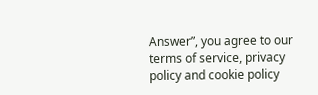Answer”, you agree to our terms of service, privacy policy and cookie policy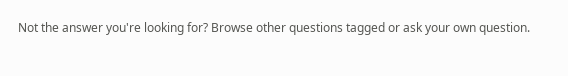Not the answer you're looking for? Browse other questions tagged or ask your own question.